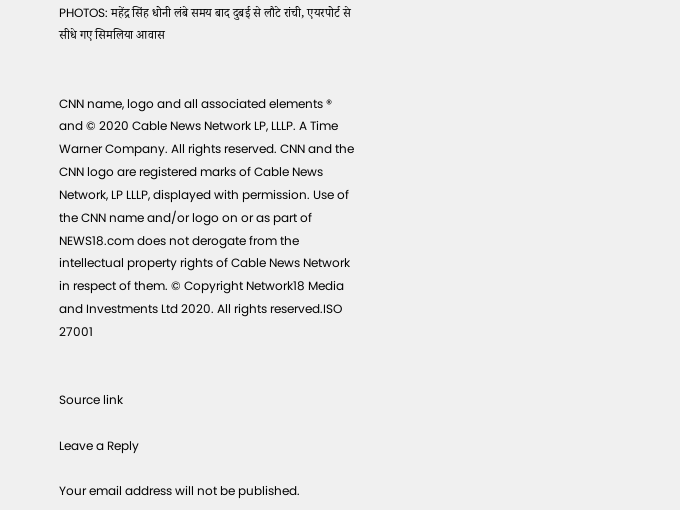PHOTOS: महेंद्र सिंह धोनी लंबे समय बाद दुबई से लौटे रांची, एयरपोर्ट से सीधे गए सिमलिया आवास


CNN name, logo and all associated elements ® and © 2020 Cable News Network LP, LLLP. A Time Warner Company. All rights reserved. CNN and the CNN logo are registered marks of Cable News Network, LP LLLP, displayed with permission. Use of the CNN name and/or logo on or as part of NEWS18.com does not derogate from the intellectual property rights of Cable News Network in respect of them. © Copyright Network18 Media and Investments Ltd 2020. All rights reserved.ISO 27001


Source link

Leave a Reply

Your email address will not be published.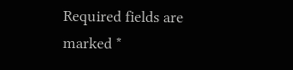Required fields are marked *